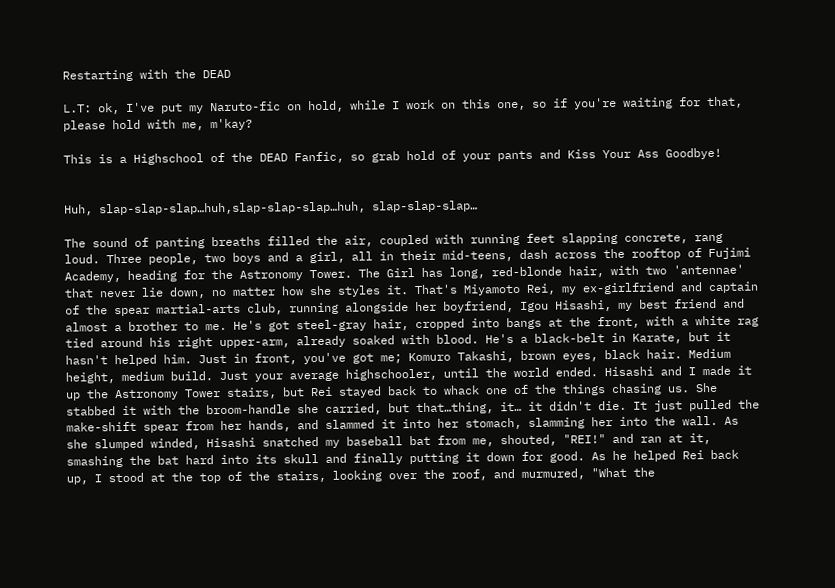Restarting with the DEAD

L.T: ok, I've put my Naruto-fic on hold, while I work on this one, so if you're waiting for that, please hold with me, m'kay?

This is a Highschool of the DEAD Fanfic, so grab hold of your pants and Kiss Your Ass Goodbye!


Huh, slap-slap-slap…huh,slap-slap-slap…huh, slap-slap-slap…

The sound of panting breaths filled the air, coupled with running feet slapping concrete, rang loud. Three people, two boys and a girl, all in their mid-teens, dash across the rooftop of Fujimi Academy, heading for the Astronomy Tower. The Girl has long, red-blonde hair, with two 'antennae' that never lie down, no matter how she styles it. That's Miyamoto Rei, my ex-girlfriend and captain of the spear martial-arts club, running alongside her boyfriend, Igou Hisashi, my best friend and almost a brother to me. He's got steel-gray hair, cropped into bangs at the front, with a white rag tied around his right upper-arm, already soaked with blood. He's a black-belt in Karate, but it hasn't helped him. Just in front, you've got me; Komuro Takashi, brown eyes, black hair. Medium height, medium build. Just your average highschooler, until the world ended. Hisashi and I made it up the Astronomy Tower stairs, but Rei stayed back to whack one of the things chasing us. She stabbed it with the broom-handle she carried, but that…thing, it… it didn't die. It just pulled the make-shift spear from her hands, and slammed it into her stomach, slamming her into the wall. As she slumped winded, Hisashi snatched my baseball bat from me, shouted, "REI!" and ran at it, smashing the bat hard into its skull and finally putting it down for good. As he helped Rei back up, I stood at the top of the stairs, looking over the roof, and murmured, "What the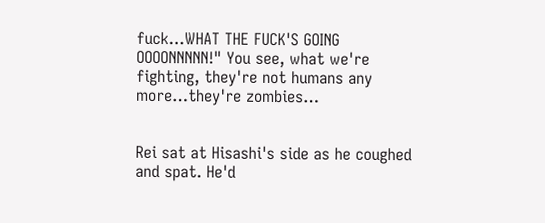fuck…WHAT THE FUCK'S GOING OOOONNNNN!" You see, what we're fighting, they're not humans any more…they're zombies…


Rei sat at Hisashi's side as he coughed and spat. He'd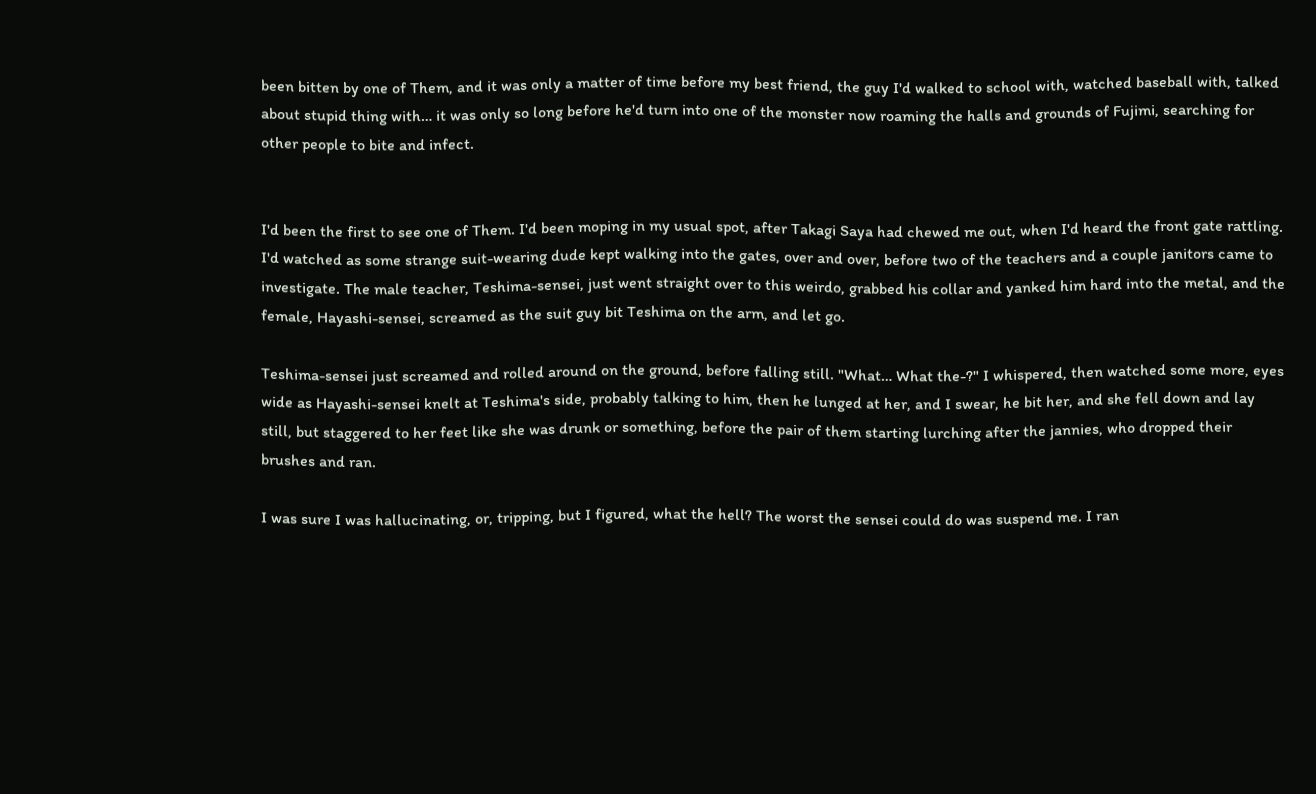been bitten by one of Them, and it was only a matter of time before my best friend, the guy I'd walked to school with, watched baseball with, talked about stupid thing with… it was only so long before he'd turn into one of the monster now roaming the halls and grounds of Fujimi, searching for other people to bite and infect.


I'd been the first to see one of Them. I'd been moping in my usual spot, after Takagi Saya had chewed me out, when I'd heard the front gate rattling. I'd watched as some strange suit-wearing dude kept walking into the gates, over and over, before two of the teachers and a couple janitors came to investigate. The male teacher, Teshima-sensei, just went straight over to this weirdo, grabbed his collar and yanked him hard into the metal, and the female, Hayashi-sensei, screamed as the suit guy bit Teshima on the arm, and let go.

Teshima-sensei just screamed and rolled around on the ground, before falling still. "What… What the-?" I whispered, then watched some more, eyes wide as Hayashi-sensei knelt at Teshima's side, probably talking to him, then he lunged at her, and I swear, he bit her, and she fell down and lay still, but staggered to her feet like she was drunk or something, before the pair of them starting lurching after the jannies, who dropped their brushes and ran.

I was sure I was hallucinating, or, tripping, but I figured, what the hell? The worst the sensei could do was suspend me. I ran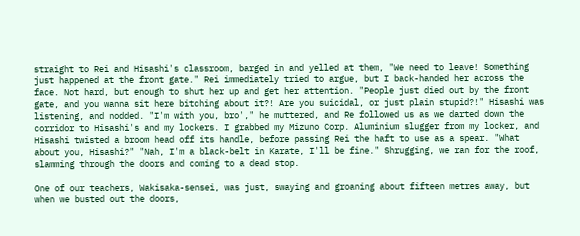straight to Rei and Hisashi's classroom, barged in and yelled at them, "We need to leave! Something just happened at the front gate." Rei immediately tried to argue, but I back-handed her across the face. Not hard, but enough to shut her up and get her attention. "People just died out by the front gate, and you wanna sit here bitching about it?! Are you suicidal, or just plain stupid?!" Hisashi was listening, and nodded. "I'm with you, bro'," he muttered, and Re followed us as we darted down the corridor to Hisashi's and my lockers. I grabbed my Mizuno Corp. Aluminium slugger from my locker, and Hisashi twisted a broom head off its handle, before passing Rei the haft to use as a spear. "What about you, Hisashi?" "Nah, I'm a black-belt in Karate, I'll be fine." Shrugging, we ran for the roof, slamming through the doors and coming to a dead stop.

One of our teachers, Wakisaka-sensei, was just, swaying and groaning about fifteen metres away, but when we busted out the doors,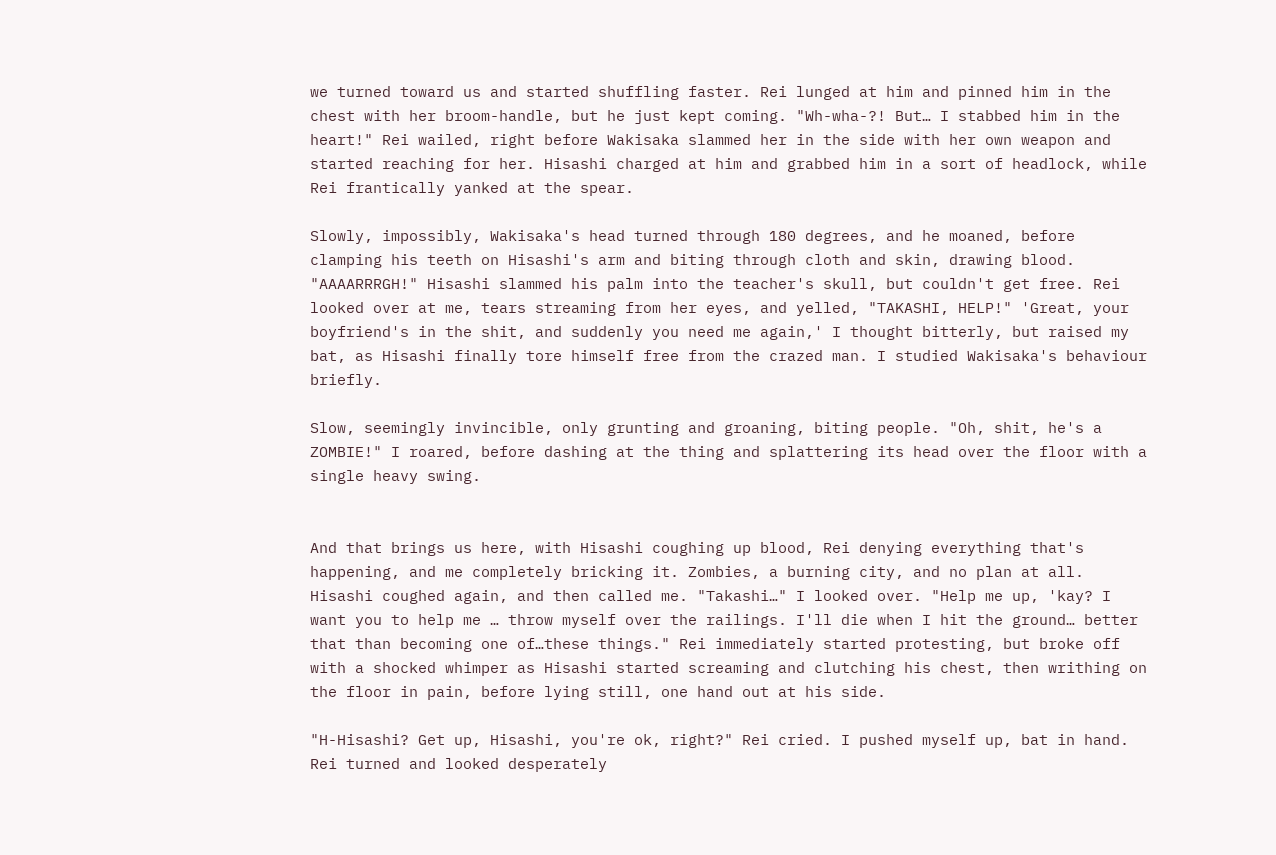we turned toward us and started shuffling faster. Rei lunged at him and pinned him in the chest with her broom-handle, but he just kept coming. "Wh-wha-?! But… I stabbed him in the heart!" Rei wailed, right before Wakisaka slammed her in the side with her own weapon and started reaching for her. Hisashi charged at him and grabbed him in a sort of headlock, while Rei frantically yanked at the spear.

Slowly, impossibly, Wakisaka's head turned through 180 degrees, and he moaned, before clamping his teeth on Hisashi's arm and biting through cloth and skin, drawing blood. "AAAARRRGH!" Hisashi slammed his palm into the teacher's skull, but couldn't get free. Rei looked over at me, tears streaming from her eyes, and yelled, "TAKASHI, HELP!" 'Great, your boyfriend's in the shit, and suddenly you need me again,' I thought bitterly, but raised my bat, as Hisashi finally tore himself free from the crazed man. I studied Wakisaka's behaviour briefly.

Slow, seemingly invincible, only grunting and groaning, biting people. "Oh, shit, he's a ZOMBIE!" I roared, before dashing at the thing and splattering its head over the floor with a single heavy swing.


And that brings us here, with Hisashi coughing up blood, Rei denying everything that's happening, and me completely bricking it. Zombies, a burning city, and no plan at all. Hisashi coughed again, and then called me. "Takashi…" I looked over. "Help me up, 'kay? I want you to help me … throw myself over the railings. I'll die when I hit the ground… better that than becoming one of…these things." Rei immediately started protesting, but broke off with a shocked whimper as Hisashi started screaming and clutching his chest, then writhing on the floor in pain, before lying still, one hand out at his side.

"H-Hisashi? Get up, Hisashi, you're ok, right?" Rei cried. I pushed myself up, bat in hand. Rei turned and looked desperately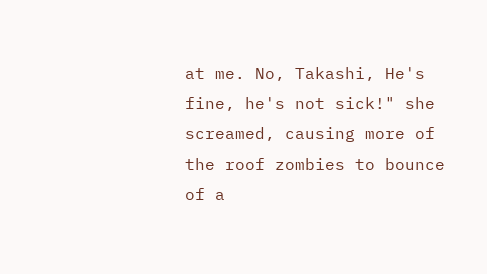at me. No, Takashi, He's fine, he's not sick!" she screamed, causing more of the roof zombies to bounce of a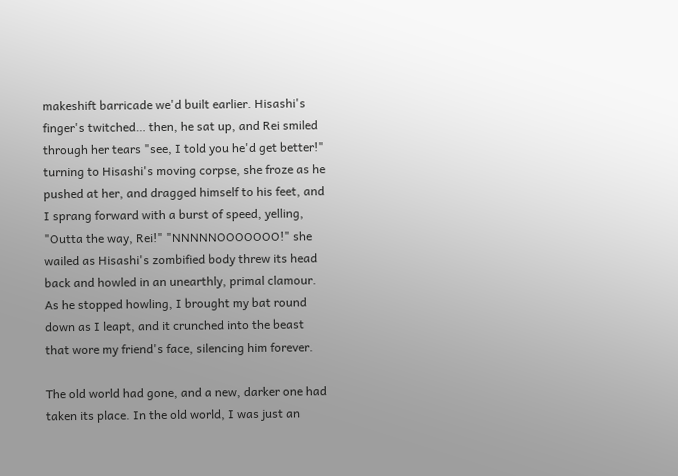makeshift barricade we'd built earlier. Hisashi's finger's twitched… then, he sat up, and Rei smiled through her tears "see, I told you he'd get better!" turning to Hisashi's moving corpse, she froze as he pushed at her, and dragged himself to his feet, and I sprang forward with a burst of speed, yelling, "Outta the way, Rei!" "NNNNNOOOOOOO!" she wailed as Hisashi's zombified body threw its head back and howled in an unearthly, primal clamour. As he stopped howling, I brought my bat round down as I leapt, and it crunched into the beast that wore my friend's face, silencing him forever.

The old world had gone, and a new, darker one had taken its place. In the old world, I was just an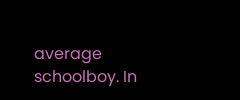average schoolboy. In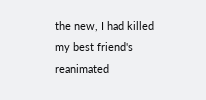the new, I had killed my best friend's reanimated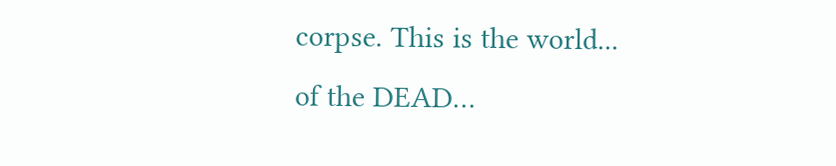corpse. This is the world... of the DEAD…